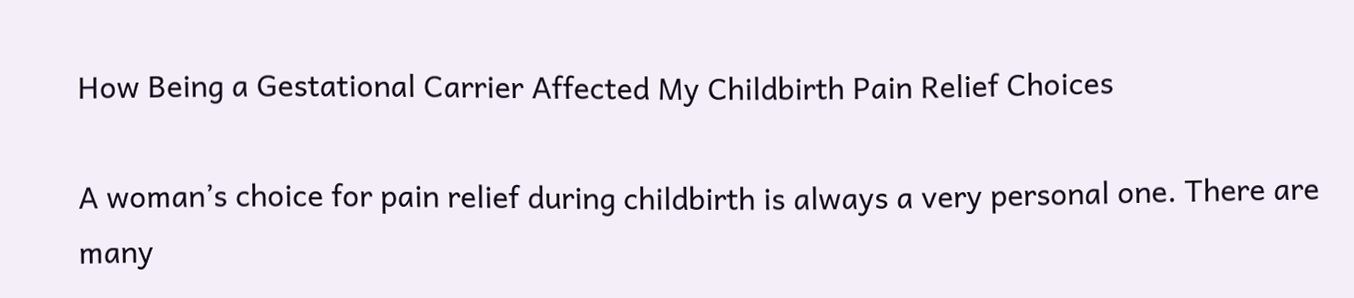How Being a Gestational Carrier Affected My Childbirth Pain Relief Choices

A woman’s choice for pain relief during childbirth is always a very personal one. There are many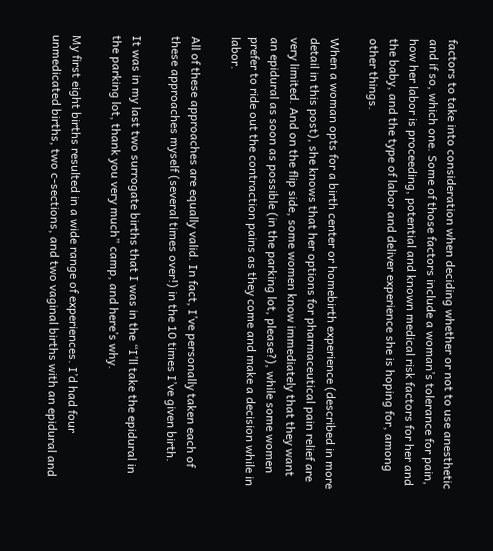factors to take into consideration when deciding whether or not to use anesthetic and if so, which one. Some of those factors include a woman’s tolerance for pain, how her labor is proceeding, potential and known medical risk factors for her and the baby, and the type of labor and deliver experience she is hoping for, among other things.

When a woman opts for a birth center or homebirth experience (described in more detail in this post), she knows that her options for pharmaceutical pain relief are very limited. And on the flip side, some women know immediately that they want an epidural as soon as possible (in the parking lot, please?), while some women prefer to ride out the contraction pains as they come and make a decision while in labor.

All of these approaches are equally valid. In fact, I’ve personally taken each of these approaches myself (several times over!) in the 10 times I’ve given birth.

It was in my last two surrogate births that I was in the “I’ll take the epidural in the parking lot, thank you very much” camp, and here’s why.

My first eight births resulted in a wide range of experiences. I’d had four unmedicated births, two c-sections, and two vaginal births with an epidural and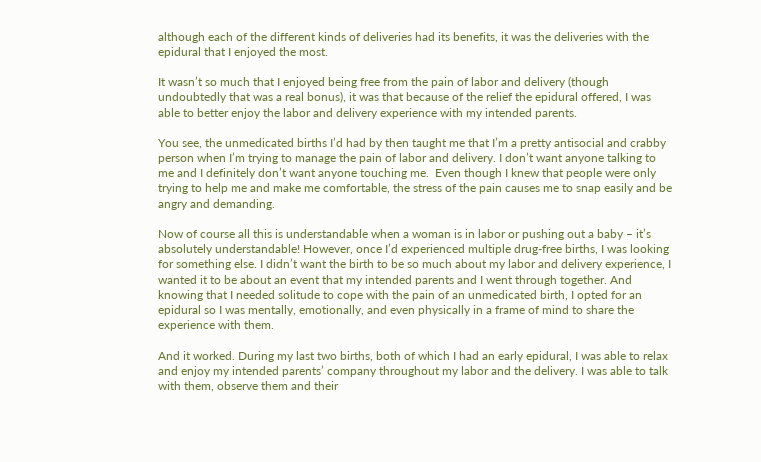although each of the different kinds of deliveries had its benefits, it was the deliveries with the epidural that I enjoyed the most.

It wasn’t so much that I enjoyed being free from the pain of labor and delivery (though undoubtedly that was a real bonus), it was that because of the relief the epidural offered, I was able to better enjoy the labor and delivery experience with my intended parents.

You see, the unmedicated births I’d had by then taught me that I’m a pretty antisocial and crabby person when I’m trying to manage the pain of labor and delivery. I don’t want anyone talking to me and I definitely don’t want anyone touching me.  Even though I knew that people were only trying to help me and make me comfortable, the stress of the pain causes me to snap easily and be angry and demanding.

Now of course all this is understandable when a woman is in labor or pushing out a baby – it’s absolutely understandable! However, once I’d experienced multiple drug-free births, I was looking for something else. I didn’t want the birth to be so much about my labor and delivery experience, I wanted it to be about an event that my intended parents and I went through together. And knowing that I needed solitude to cope with the pain of an unmedicated birth, I opted for an epidural so I was mentally, emotionally, and even physically in a frame of mind to share the experience with them.

And it worked. During my last two births, both of which I had an early epidural, I was able to relax and enjoy my intended parents’ company throughout my labor and the delivery. I was able to talk with them, observe them and their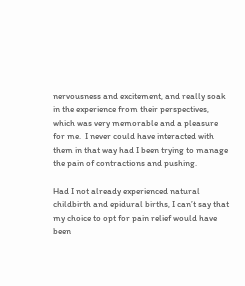nervousness and excitement, and really soak in the experience from their perspectives, which was very memorable and a pleasure for me.  I never could have interacted with them in that way had I been trying to manage the pain of contractions and pushing.

Had I not already experienced natural childbirth and epidural births, I can’t say that my choice to opt for pain relief would have been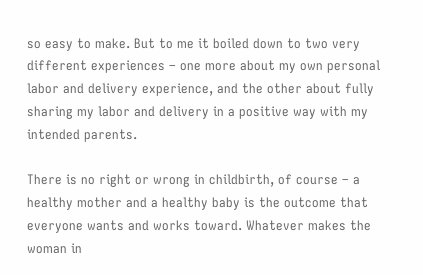so easy to make. But to me it boiled down to two very different experiences – one more about my own personal labor and delivery experience, and the other about fully sharing my labor and delivery in a positive way with my intended parents.

There is no right or wrong in childbirth, of course – a healthy mother and a healthy baby is the outcome that everyone wants and works toward. Whatever makes the woman in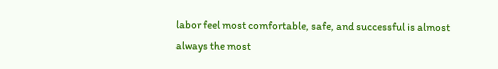labor feel most comfortable, safe, and successful is almost always the most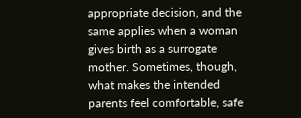appropriate decision, and the same applies when a woman gives birth as a surrogate mother. Sometimes, though, what makes the intended parents feel comfortable, safe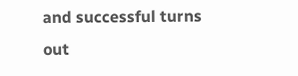and successful turns out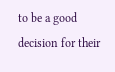to be a good decision for their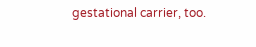gestational carrier, too.